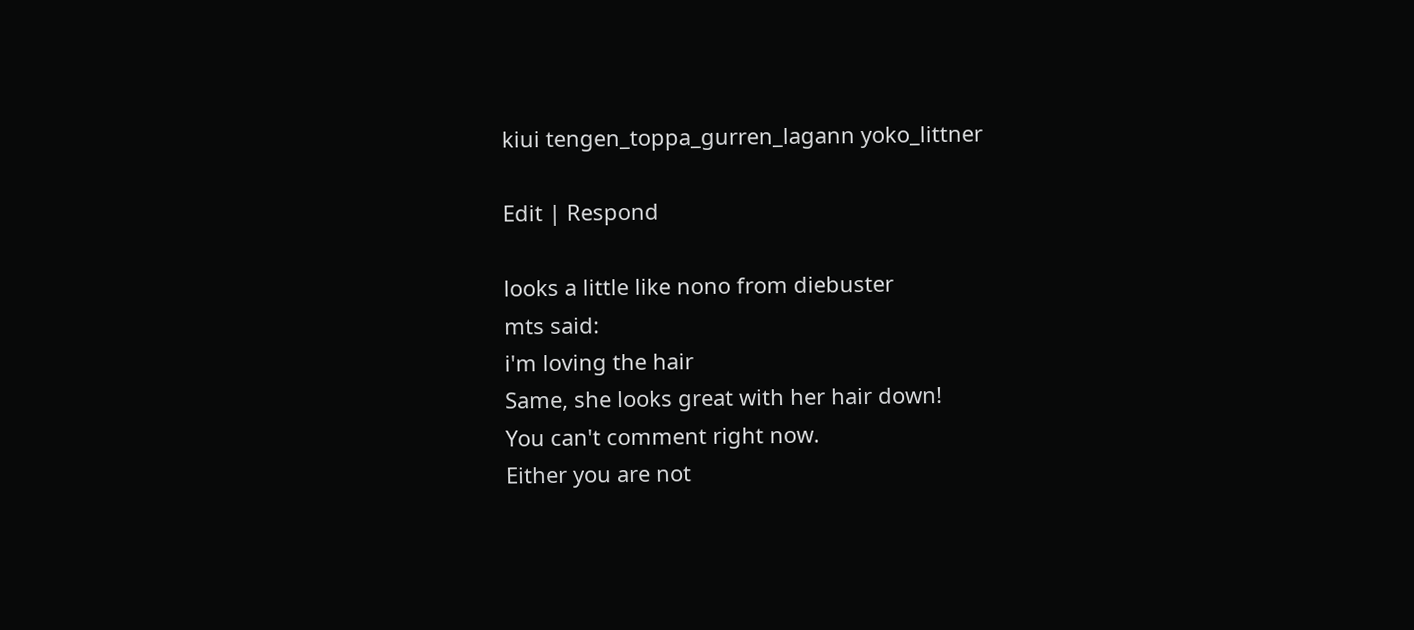kiui tengen_toppa_gurren_lagann yoko_littner

Edit | Respond

looks a little like nono from diebuster
mts said:
i'm loving the hair
Same, she looks great with her hair down!
You can't comment right now.
Either you are not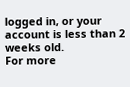logged in, or your account is less than 2 weeks old.
For more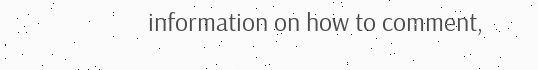information on how to comment,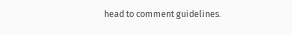head to comment guidelines.